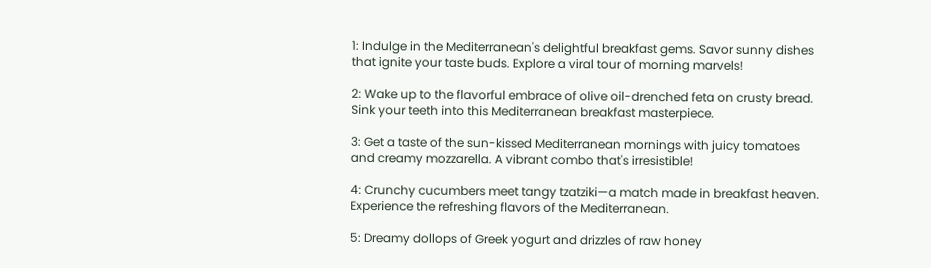1: Indulge in the Mediterranean's delightful breakfast gems. Savor sunny dishes that ignite your taste buds. Explore a viral tour of morning marvels!

2: Wake up to the flavorful embrace of olive oil-drenched feta on crusty bread. Sink your teeth into this Mediterranean breakfast masterpiece.

3: Get a taste of the sun-kissed Mediterranean mornings with juicy tomatoes and creamy mozzarella. A vibrant combo that's irresistible!

4: Crunchy cucumbers meet tangy tzatziki—a match made in breakfast heaven. Experience the refreshing flavors of the Mediterranean.

5: Dreamy dollops of Greek yogurt and drizzles of raw honey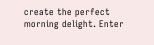create the perfect morning delight. Enter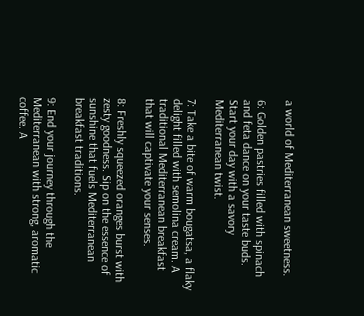a world of Mediterranean sweetness.

6: Golden pastries filled with spinach and feta dance on your taste buds. Start your day with a savory Mediterranean twist.

7: Take a bite of warm bougatsa, a flaky delight filled with semolina cream. A traditional Mediterranean breakfast that will captivate your senses.

8: Freshly squeezed oranges burst with zesty goodness. Sip on the essence of sunshine that fuels Mediterranean breakfast traditions.

9: End your journey through the Mediterranean with strong, aromatic coffee. A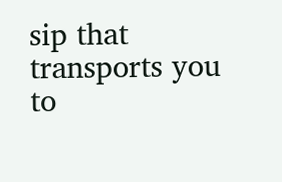sip that transports you to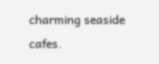charming seaside cafes.